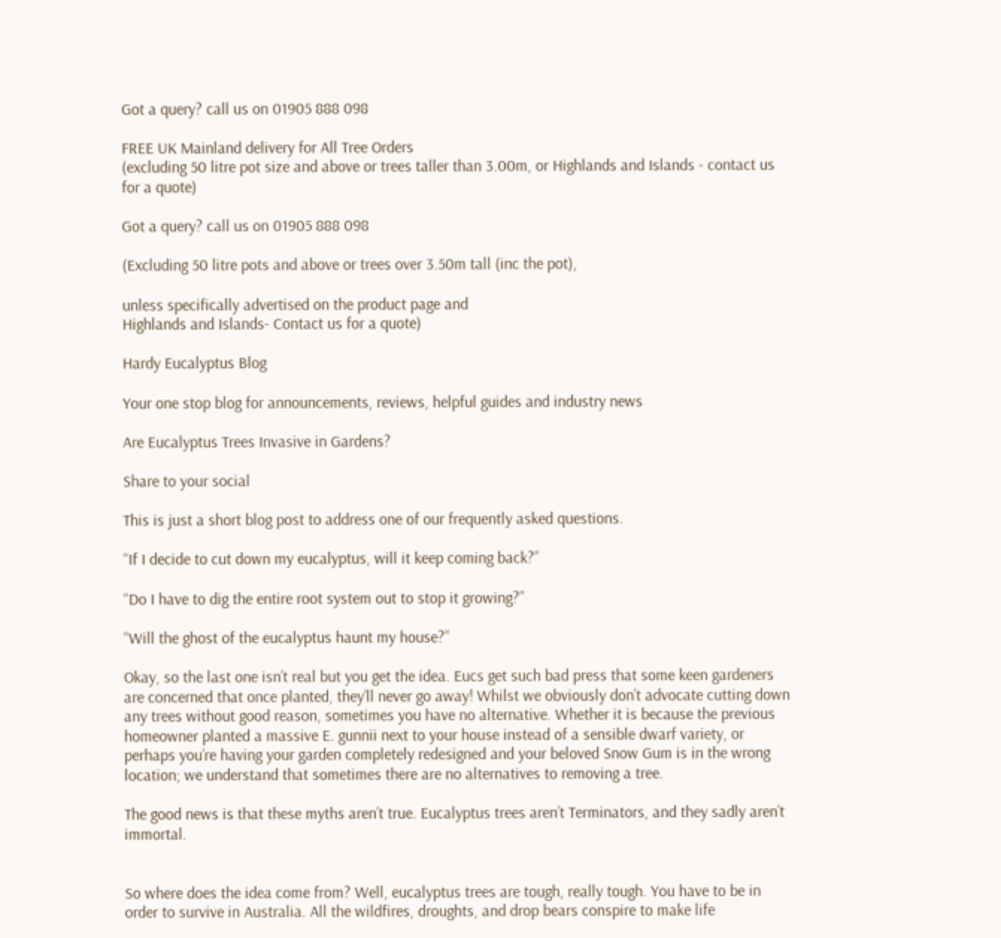Got a query? call us on 01905 888 098

FREE UK Mainland delivery for All Tree Orders
(excluding 50 litre pot size and above or trees taller than 3.00m, or Highlands and Islands - contact us
for a quote)

Got a query? call us on 01905 888 098

(Excluding 50 litre pots and above or trees over 3.50m tall (inc the pot),

unless specifically advertised on the product page and
Highlands and Islands- Contact us for a quote)

Hardy Eucalyptus Blog

Your one stop blog for announcements, reviews, helpful guides and industry news

Are Eucalyptus Trees Invasive in Gardens?

Share to your social

This is just a short blog post to address one of our frequently asked questions.

“If I decide to cut down my eucalyptus, will it keep coming back?”

“Do I have to dig the entire root system out to stop it growing?”

“Will the ghost of the eucalyptus haunt my house?”

Okay, so the last one isn’t real but you get the idea. Eucs get such bad press that some keen gardeners are concerned that once planted, they’ll never go away! Whilst we obviously don’t advocate cutting down any trees without good reason, sometimes you have no alternative. Whether it is because the previous homeowner planted a massive E. gunnii next to your house instead of a sensible dwarf variety, or perhaps you’re having your garden completely redesigned and your beloved Snow Gum is in the wrong location; we understand that sometimes there are no alternatives to removing a tree.

The good news is that these myths aren’t true. Eucalyptus trees aren’t Terminators, and they sadly aren’t immortal.


So where does the idea come from? Well, eucalyptus trees are tough, really tough. You have to be in order to survive in Australia. All the wildfires, droughts, and drop bears conspire to make life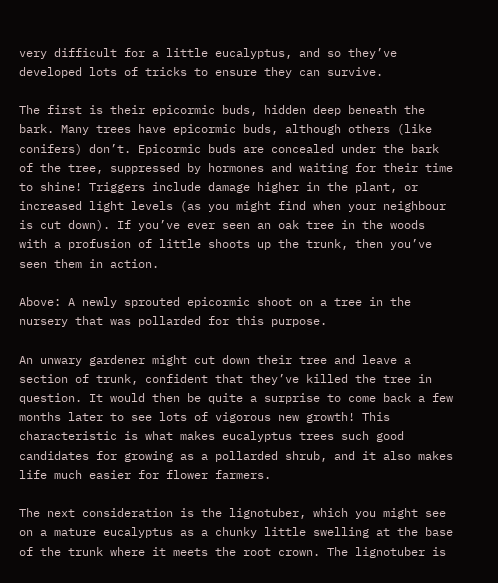very difficult for a little eucalyptus, and so they’ve developed lots of tricks to ensure they can survive.

The first is their epicormic buds, hidden deep beneath the bark. Many trees have epicormic buds, although others (like conifers) don’t. Epicormic buds are concealed under the bark of the tree, suppressed by hormones and waiting for their time to shine! Triggers include damage higher in the plant, or increased light levels (as you might find when your neighbour is cut down). If you’ve ever seen an oak tree in the woods with a profusion of little shoots up the trunk, then you’ve seen them in action.

Above: A newly sprouted epicormic shoot on a tree in the nursery that was pollarded for this purpose.

An unwary gardener might cut down their tree and leave a section of trunk, confident that they’ve killed the tree in question. It would then be quite a surprise to come back a few months later to see lots of vigorous new growth! This characteristic is what makes eucalyptus trees such good candidates for growing as a pollarded shrub, and it also makes life much easier for flower farmers.

The next consideration is the lignotuber, which you might see on a mature eucalyptus as a chunky little swelling at the base of the trunk where it meets the root crown. The lignotuber is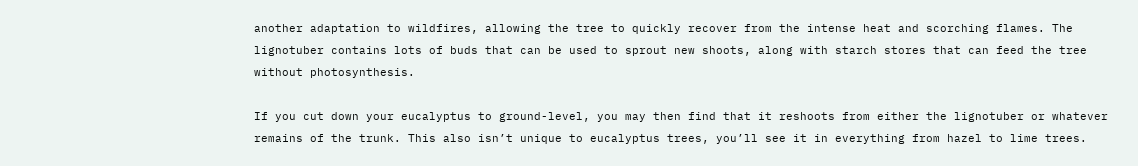another adaptation to wildfires, allowing the tree to quickly recover from the intense heat and scorching flames. The lignotuber contains lots of buds that can be used to sprout new shoots, along with starch stores that can feed the tree without photosynthesis.

If you cut down your eucalyptus to ground-level, you may then find that it reshoots from either the lignotuber or whatever remains of the trunk. This also isn’t unique to eucalyptus trees, you’ll see it in everything from hazel to lime trees.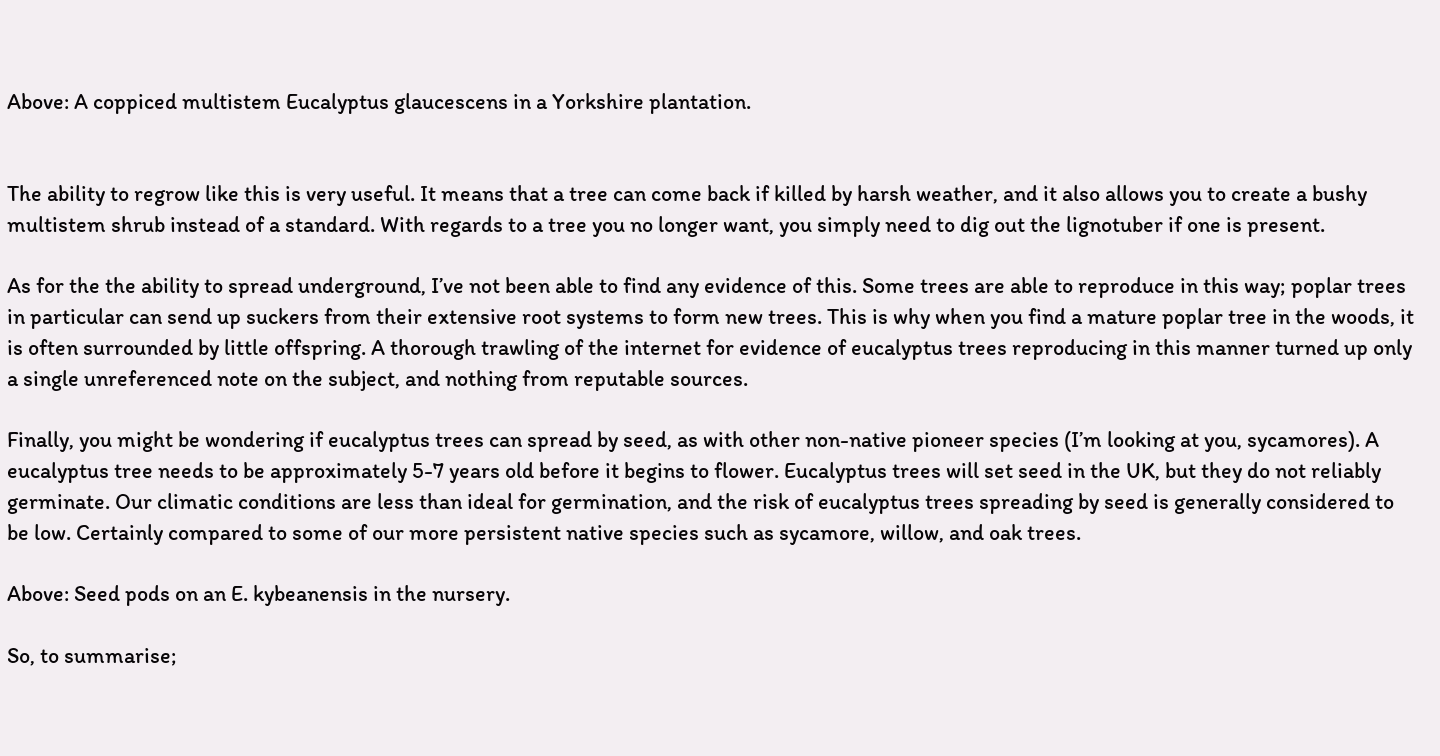Above: A coppiced multistem Eucalyptus glaucescens in a Yorkshire plantation.


The ability to regrow like this is very useful. It means that a tree can come back if killed by harsh weather, and it also allows you to create a bushy multistem shrub instead of a standard. With regards to a tree you no longer want, you simply need to dig out the lignotuber if one is present.

As for the the ability to spread underground, I’ve not been able to find any evidence of this. Some trees are able to reproduce in this way; poplar trees in particular can send up suckers from their extensive root systems to form new trees. This is why when you find a mature poplar tree in the woods, it is often surrounded by little offspring. A thorough trawling of the internet for evidence of eucalyptus trees reproducing in this manner turned up only a single unreferenced note on the subject, and nothing from reputable sources.

Finally, you might be wondering if eucalyptus trees can spread by seed, as with other non-native pioneer species (I’m looking at you, sycamores). A eucalyptus tree needs to be approximately 5-7 years old before it begins to flower. Eucalyptus trees will set seed in the UK, but they do not reliably germinate. Our climatic conditions are less than ideal for germination, and the risk of eucalyptus trees spreading by seed is generally considered to be low. Certainly compared to some of our more persistent native species such as sycamore, willow, and oak trees.

Above: Seed pods on an E. kybeanensis in the nursery.

So, to summarise;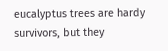eucalyptus trees are hardy survivors, but they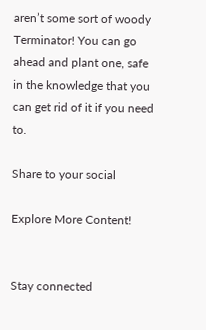aren’t some sort of woody Terminator! You can go ahead and plant one, safe in the knowledge that you can get rid of it if you need to.

Share to your social

Explore More Content!


Stay connected